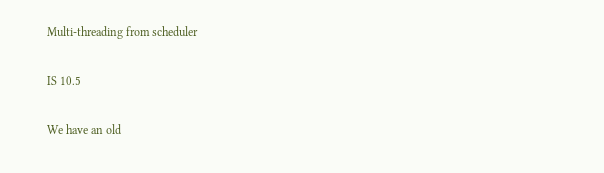Multi-threading from scheduler

IS 10.5

We have an old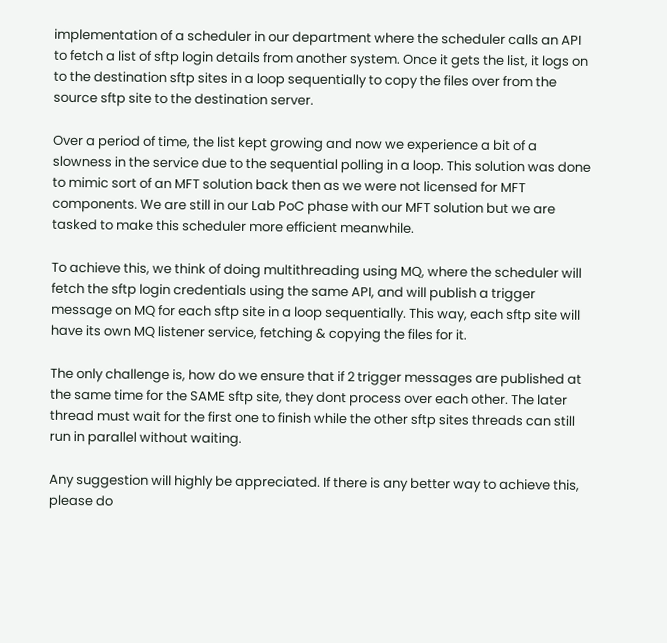implementation of a scheduler in our department where the scheduler calls an API to fetch a list of sftp login details from another system. Once it gets the list, it logs on to the destination sftp sites in a loop sequentially to copy the files over from the source sftp site to the destination server.

Over a period of time, the list kept growing and now we experience a bit of a slowness in the service due to the sequential polling in a loop. This solution was done to mimic sort of an MFT solution back then as we were not licensed for MFT components. We are still in our Lab PoC phase with our MFT solution but we are tasked to make this scheduler more efficient meanwhile.

To achieve this, we think of doing multithreading using MQ, where the scheduler will fetch the sftp login credentials using the same API, and will publish a trigger message on MQ for each sftp site in a loop sequentially. This way, each sftp site will have its own MQ listener service, fetching & copying the files for it.

The only challenge is, how do we ensure that if 2 trigger messages are published at the same time for the SAME sftp site, they dont process over each other. The later thread must wait for the first one to finish while the other sftp sites threads can still run in parallel without waiting.

Any suggestion will highly be appreciated. If there is any better way to achieve this, please do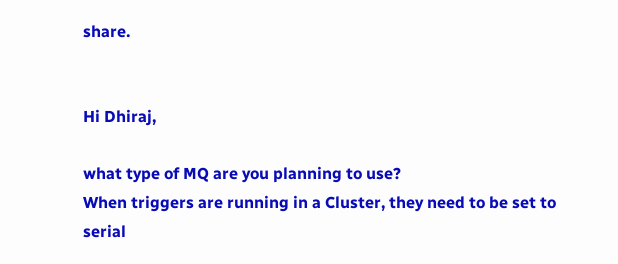share.


Hi Dhiraj,

what type of MQ are you planning to use?
When triggers are running in a Cluster, they need to be set to serial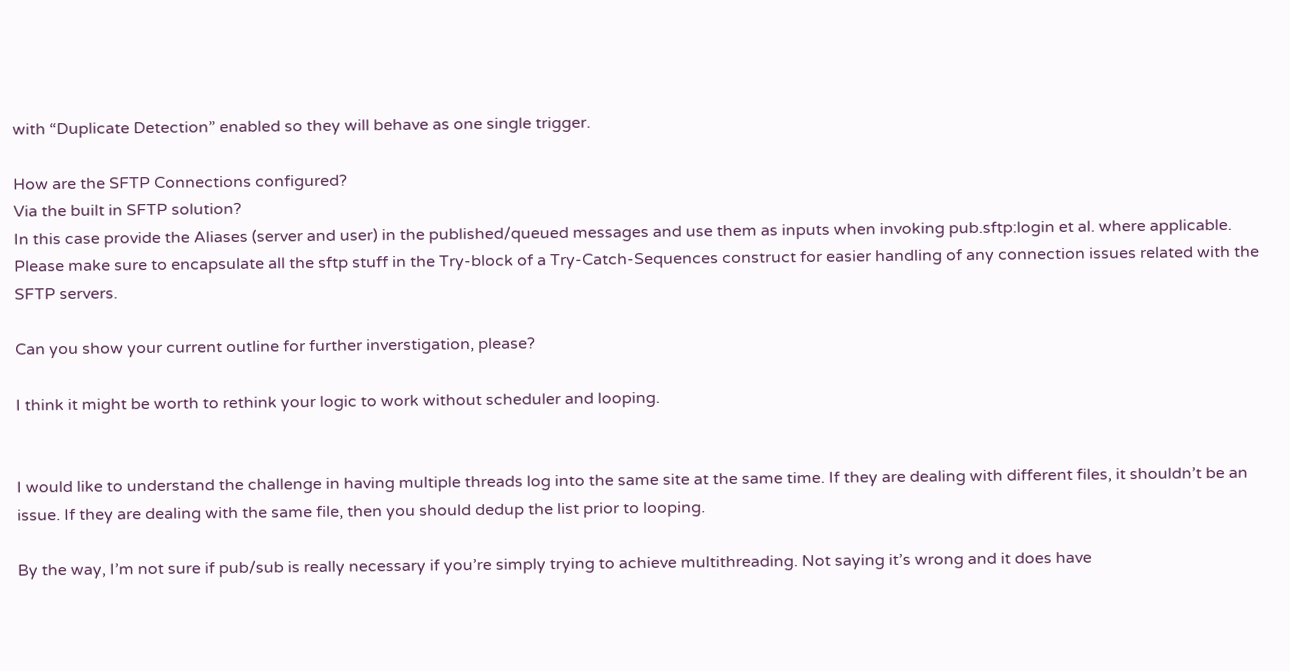with “Duplicate Detection” enabled so they will behave as one single trigger.

How are the SFTP Connections configured?
Via the built in SFTP solution?
In this case provide the Aliases (server and user) in the published/queued messages and use them as inputs when invoking pub.sftp:login et al. where applicable. Please make sure to encapsulate all the sftp stuff in the Try-block of a Try-Catch-Sequences construct for easier handling of any connection issues related with the SFTP servers.

Can you show your current outline for further inverstigation, please?

I think it might be worth to rethink your logic to work without scheduler and looping.


I would like to understand the challenge in having multiple threads log into the same site at the same time. If they are dealing with different files, it shouldn’t be an issue. If they are dealing with the same file, then you should dedup the list prior to looping.

By the way, I’m not sure if pub/sub is really necessary if you’re simply trying to achieve multithreading. Not saying it’s wrong and it does have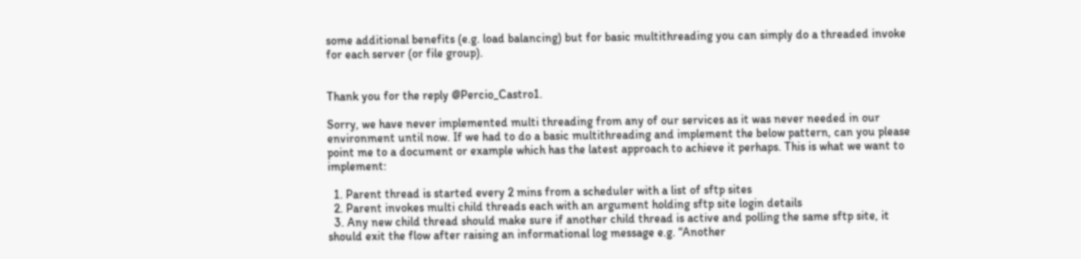some additional benefits (e.g. load balancing) but for basic multithreading you can simply do a threaded invoke for each server (or file group).


Thank you for the reply @Percio_Castro1.

Sorry, we have never implemented multi threading from any of our services as it was never needed in our environment until now. If we had to do a basic multithreading and implement the below pattern, can you please point me to a document or example which has the latest approach to achieve it perhaps. This is what we want to implement:

  1. Parent thread is started every 2 mins from a scheduler with a list of sftp sites
  2. Parent invokes multi child threads each with an argument holding sftp site login details
  3. Any new child thread should make sure if another child thread is active and polling the same sftp site, it should exit the flow after raising an informational log message e.g. “Another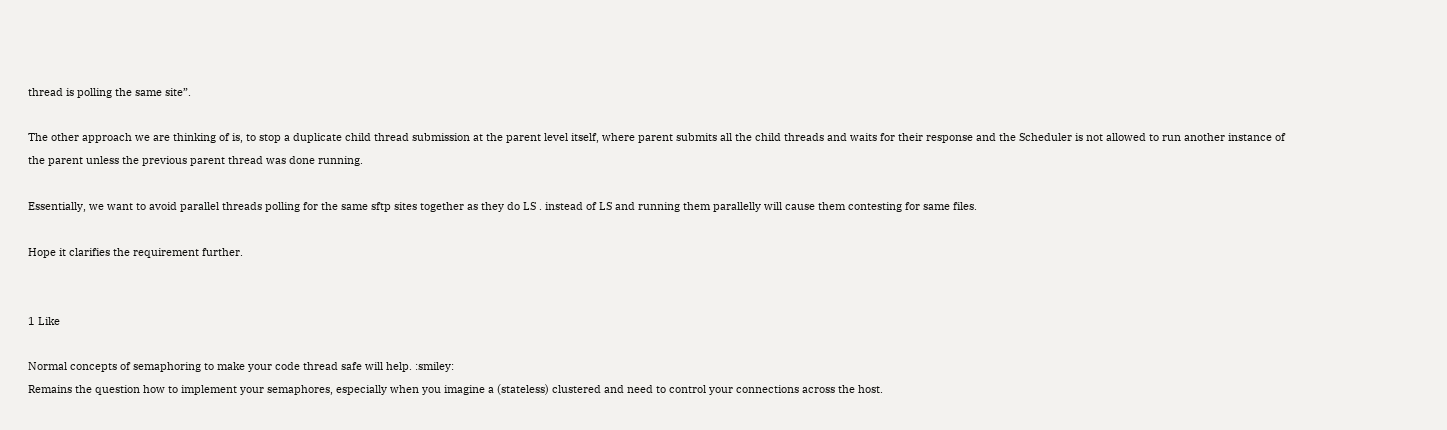thread is polling the same site”.

The other approach we are thinking of is, to stop a duplicate child thread submission at the parent level itself, where parent submits all the child threads and waits for their response and the Scheduler is not allowed to run another instance of the parent unless the previous parent thread was done running.

Essentially, we want to avoid parallel threads polling for the same sftp sites together as they do LS . instead of LS and running them parallelly will cause them contesting for same files.

Hope it clarifies the requirement further.


1 Like

Normal concepts of semaphoring to make your code thread safe will help. :smiley:
Remains the question how to implement your semaphores, especially when you imagine a (stateless) clustered and need to control your connections across the host.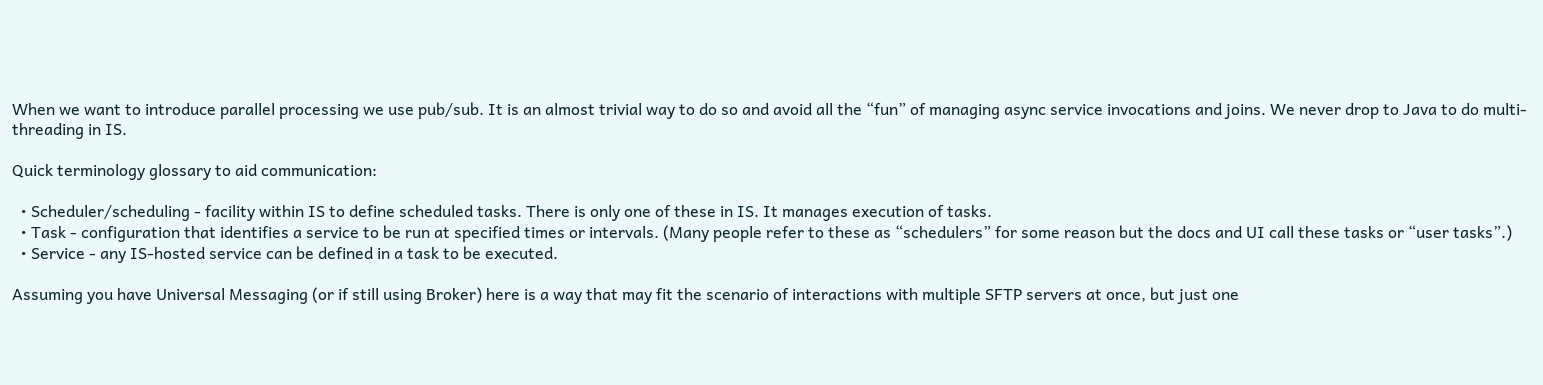When we want to introduce parallel processing we use pub/sub. It is an almost trivial way to do so and avoid all the “fun” of managing async service invocations and joins. We never drop to Java to do multi-threading in IS.

Quick terminology glossary to aid communication:

  • Scheduler/scheduling - facility within IS to define scheduled tasks. There is only one of these in IS. It manages execution of tasks.
  • Task - configuration that identifies a service to be run at specified times or intervals. (Many people refer to these as “schedulers” for some reason but the docs and UI call these tasks or “user tasks”.)
  • Service - any IS-hosted service can be defined in a task to be executed.

Assuming you have Universal Messaging (or if still using Broker) here is a way that may fit the scenario of interactions with multiple SFTP servers at once, but just one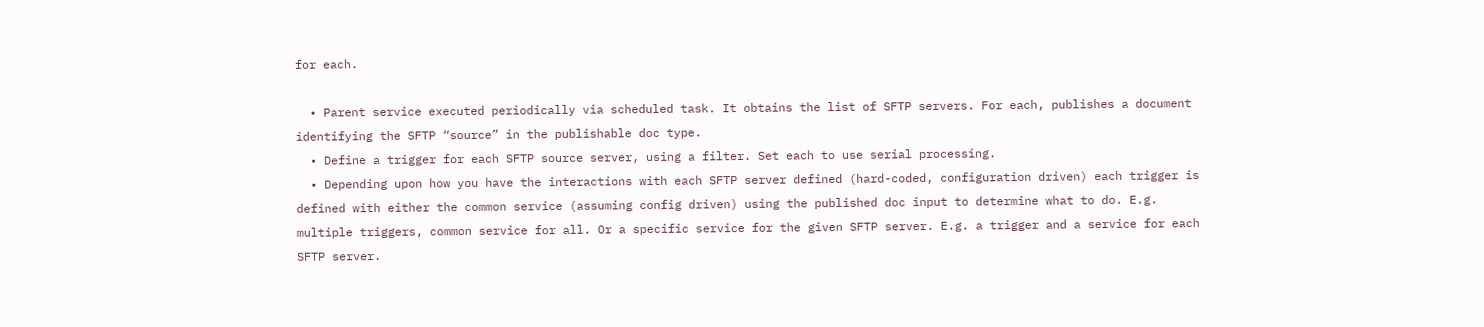for each.

  • Parent service executed periodically via scheduled task. It obtains the list of SFTP servers. For each, publishes a document identifying the SFTP “source” in the publishable doc type.
  • Define a trigger for each SFTP source server, using a filter. Set each to use serial processing.
  • Depending upon how you have the interactions with each SFTP server defined (hard-coded, configuration driven) each trigger is defined with either the common service (assuming config driven) using the published doc input to determine what to do. E.g. multiple triggers, common service for all. Or a specific service for the given SFTP server. E.g. a trigger and a service for each SFTP server.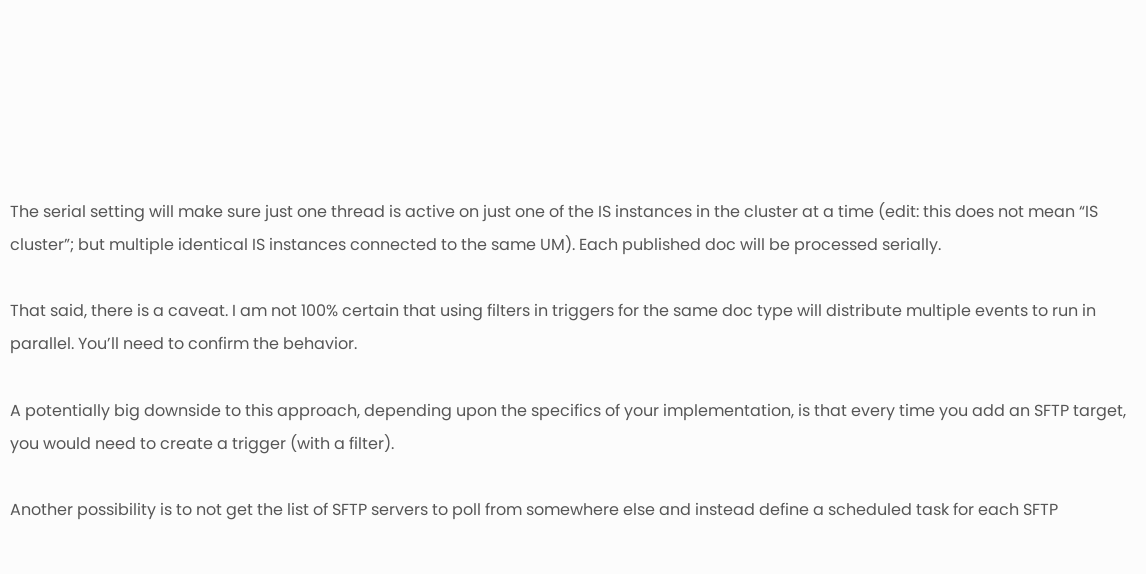The serial setting will make sure just one thread is active on just one of the IS instances in the cluster at a time (edit: this does not mean “IS cluster”; but multiple identical IS instances connected to the same UM). Each published doc will be processed serially.

That said, there is a caveat. I am not 100% certain that using filters in triggers for the same doc type will distribute multiple events to run in parallel. You’ll need to confirm the behavior.

A potentially big downside to this approach, depending upon the specifics of your implementation, is that every time you add an SFTP target, you would need to create a trigger (with a filter).

Another possibility is to not get the list of SFTP servers to poll from somewhere else and instead define a scheduled task for each SFTP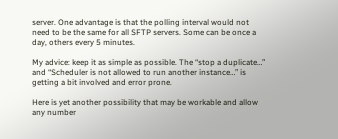server. One advantage is that the polling interval would not need to be the same for all SFTP servers. Some can be once a day, others every 5 minutes.

My advice: keep it as simple as possible. The “stop a duplicate…” and “Scheduler is not allowed to run another instance…” is getting a bit involved and error prone.

Here is yet another possibility that may be workable and allow any number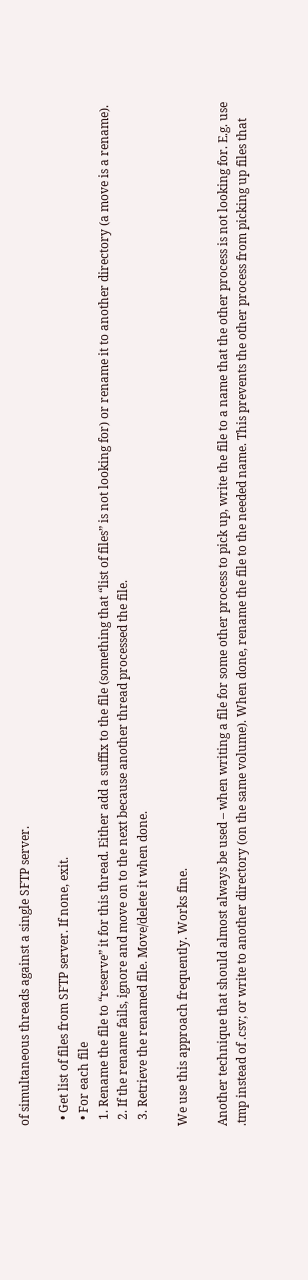of simultaneous threads against a single SFTP server.

  • Get list of files from SFTP server. If none, exit.
  • For each file
  1. Rename the file to “reserve” it for this thread. Either add a suffix to the file (something that “list of files” is not looking for) or rename it to another directory (a move is a rename).
  2. If the rename fails, ignore and move on to the next because another thread processed the file.
  3. Retrieve the renamed file. Move/delete it when done.

We use this approach frequently. Works fine.

Another technique that should almost always be used – when writing a file for some other process to pick up, write the file to a name that the other process is not looking for. E.g. use .tmp instead of .csv; or write to another directory (on the same volume). When done, rename the file to the needed name. This prevents the other process from picking up files that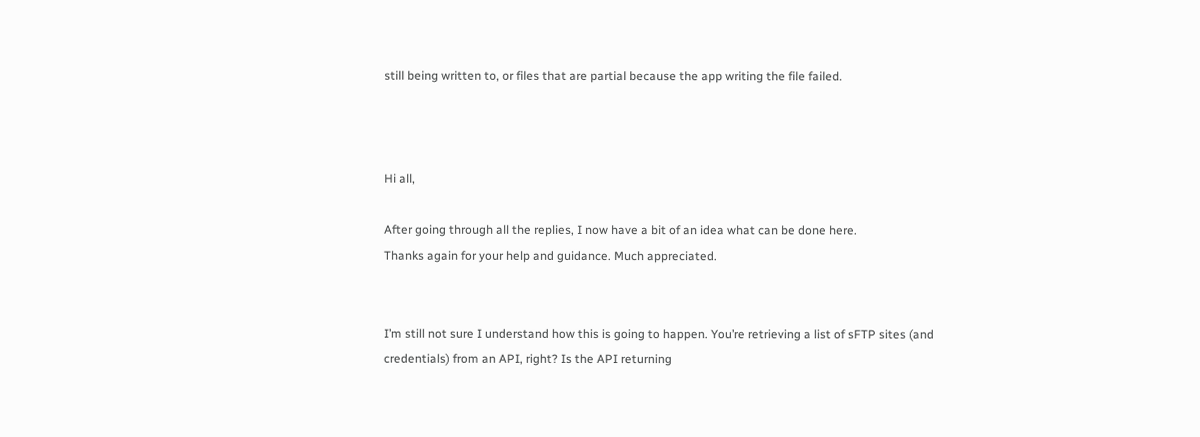still being written to, or files that are partial because the app writing the file failed.



Hi all,

After going through all the replies, I now have a bit of an idea what can be done here.
Thanks again for your help and guidance. Much appreciated.


I’m still not sure I understand how this is going to happen. You’re retrieving a list of sFTP sites (and credentials) from an API, right? Is the API returning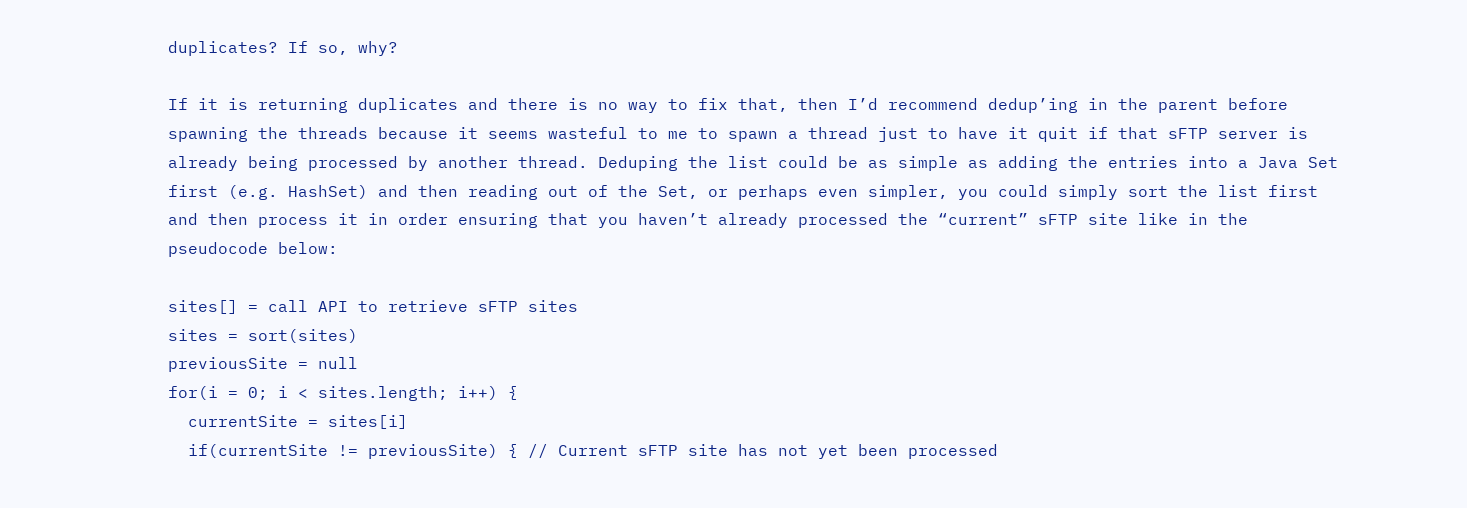duplicates? If so, why?

If it is returning duplicates and there is no way to fix that, then I’d recommend dedup’ing in the parent before spawning the threads because it seems wasteful to me to spawn a thread just to have it quit if that sFTP server is already being processed by another thread. Deduping the list could be as simple as adding the entries into a Java Set first (e.g. HashSet) and then reading out of the Set, or perhaps even simpler, you could simply sort the list first and then process it in order ensuring that you haven’t already processed the “current” sFTP site like in the pseudocode below:

sites[] = call API to retrieve sFTP sites
sites = sort(sites)
previousSite = null
for(i = 0; i < sites.length; i++) {
  currentSite = sites[i]
  if(currentSite != previousSite) { // Current sFTP site has not yet been processed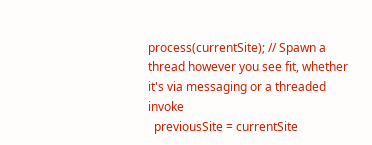process(currentSite); // Spawn a thread however you see fit, whether it's via messaging or a threaded invoke
  previousSite = currentSite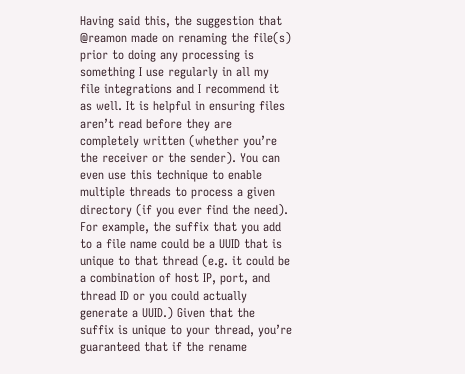Having said this, the suggestion that @reamon made on renaming the file(s) prior to doing any processing is something I use regularly in all my file integrations and I recommend it as well. It is helpful in ensuring files aren’t read before they are completely written (whether you’re the receiver or the sender). You can even use this technique to enable multiple threads to process a given directory (if you ever find the need). For example, the suffix that you add to a file name could be a UUID that is unique to that thread (e.g. it could be a combination of host IP, port, and thread ID or you could actually generate a UUID.) Given that the suffix is unique to your thread, you’re guaranteed that if the rename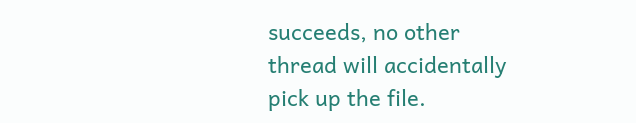succeeds, no other thread will accidentally pick up the file.